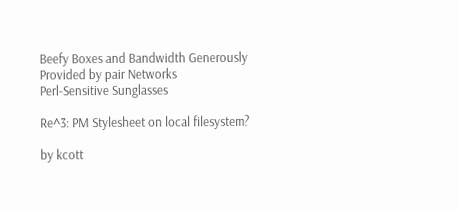Beefy Boxes and Bandwidth Generously Provided by pair Networks
Perl-Sensitive Sunglasses

Re^3: PM Stylesheet on local filesystem?

by kcott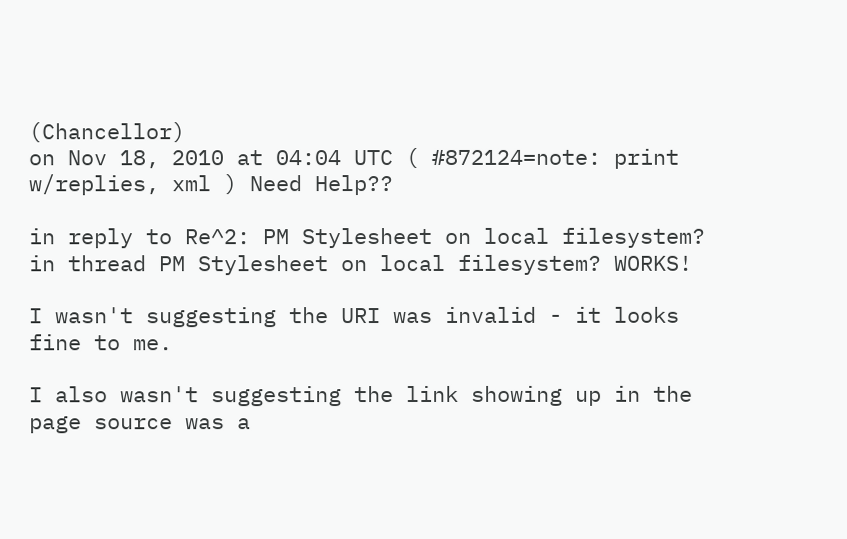(Chancellor)
on Nov 18, 2010 at 04:04 UTC ( #872124=note: print w/replies, xml ) Need Help??

in reply to Re^2: PM Stylesheet on local filesystem?
in thread PM Stylesheet on local filesystem? WORKS!

I wasn't suggesting the URI was invalid - it looks fine to me.

I also wasn't suggesting the link showing up in the page source was a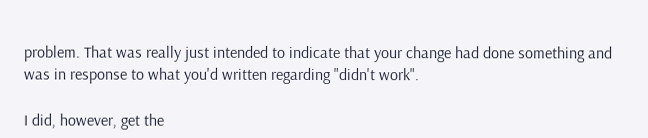problem. That was really just intended to indicate that your change had done something and was in response to what you'd written regarding "didn't work".

I did, however, get the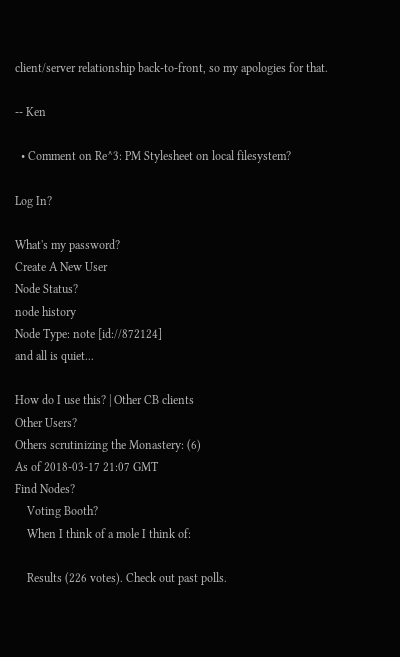client/server relationship back-to-front, so my apologies for that.

-- Ken

  • Comment on Re^3: PM Stylesheet on local filesystem?

Log In?

What's my password?
Create A New User
Node Status?
node history
Node Type: note [id://872124]
and all is quiet...

How do I use this? | Other CB clients
Other Users?
Others scrutinizing the Monastery: (6)
As of 2018-03-17 21:07 GMT
Find Nodes?
    Voting Booth?
    When I think of a mole I think of:

    Results (226 votes). Check out past polls.